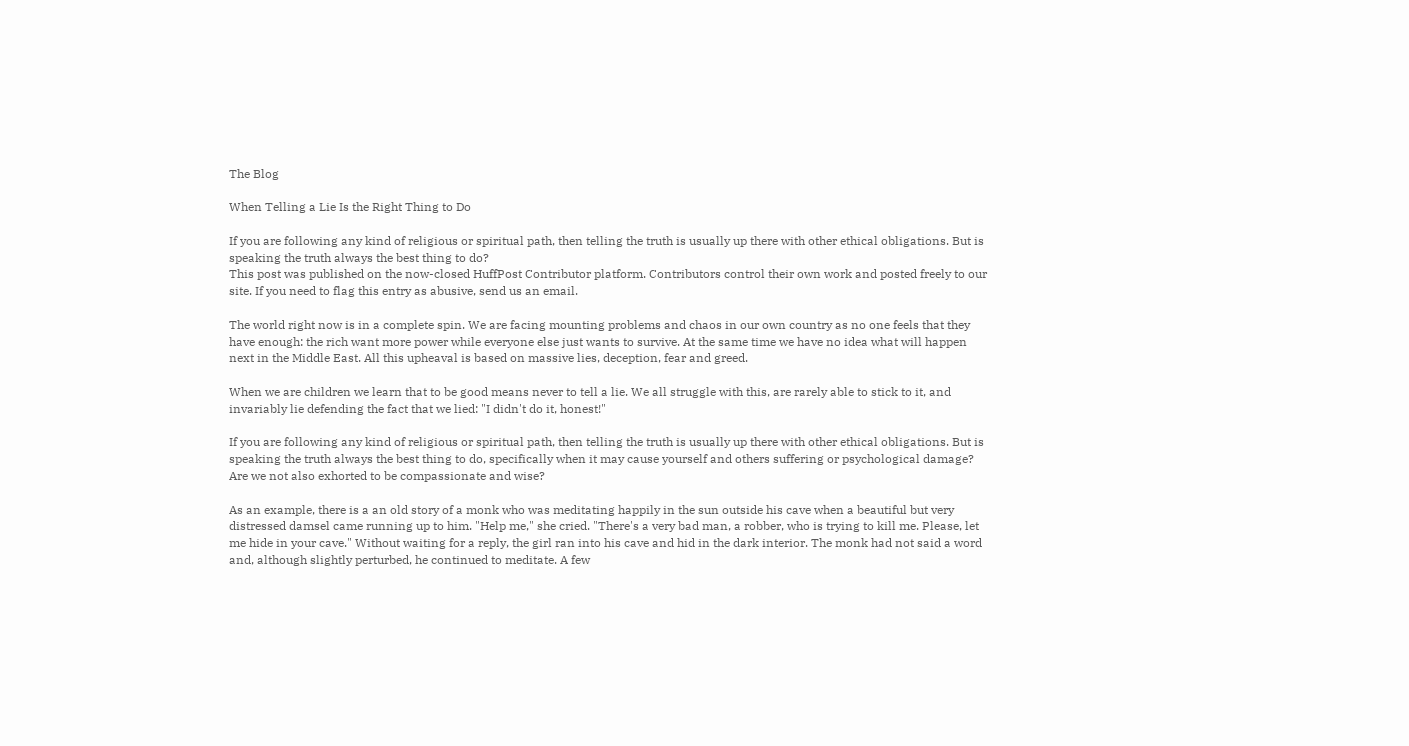The Blog

When Telling a Lie Is the Right Thing to Do

If you are following any kind of religious or spiritual path, then telling the truth is usually up there with other ethical obligations. But is speaking the truth always the best thing to do?
This post was published on the now-closed HuffPost Contributor platform. Contributors control their own work and posted freely to our site. If you need to flag this entry as abusive, send us an email.

The world right now is in a complete spin. We are facing mounting problems and chaos in our own country as no one feels that they have enough: the rich want more power while everyone else just wants to survive. At the same time we have no idea what will happen next in the Middle East. All this upheaval is based on massive lies, deception, fear and greed.

When we are children we learn that to be good means never to tell a lie. We all struggle with this, are rarely able to stick to it, and invariably lie defending the fact that we lied: "I didn't do it, honest!"

If you are following any kind of religious or spiritual path, then telling the truth is usually up there with other ethical obligations. But is speaking the truth always the best thing to do, specifically when it may cause yourself and others suffering or psychological damage? Are we not also exhorted to be compassionate and wise?

As an example, there is a an old story of a monk who was meditating happily in the sun outside his cave when a beautiful but very distressed damsel came running up to him. "Help me," she cried. "There's a very bad man, a robber, who is trying to kill me. Please, let me hide in your cave." Without waiting for a reply, the girl ran into his cave and hid in the dark interior. The monk had not said a word and, although slightly perturbed, he continued to meditate. A few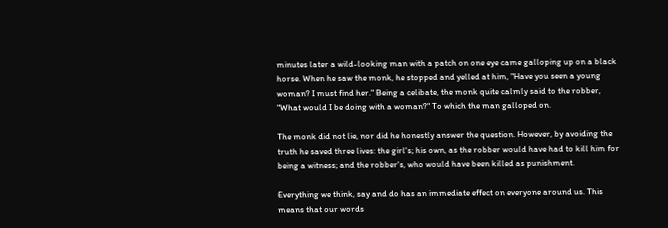minutes later a wild-looking man with a patch on one eye came galloping up on a black horse. When he saw the monk, he stopped and yelled at him, "Have you seen a young woman? I must find her." Being a celibate, the monk quite calmly said to the robber, "What would I be doing with a woman?" To which the man galloped on.

The monk did not lie, nor did he honestly answer the question. However, by avoiding the truth he saved three lives: the girl's; his own, as the robber would have had to kill him for being a witness; and the robber's, who would have been killed as punishment.

Everything we think, say and do has an immediate effect on everyone around us. This means that our words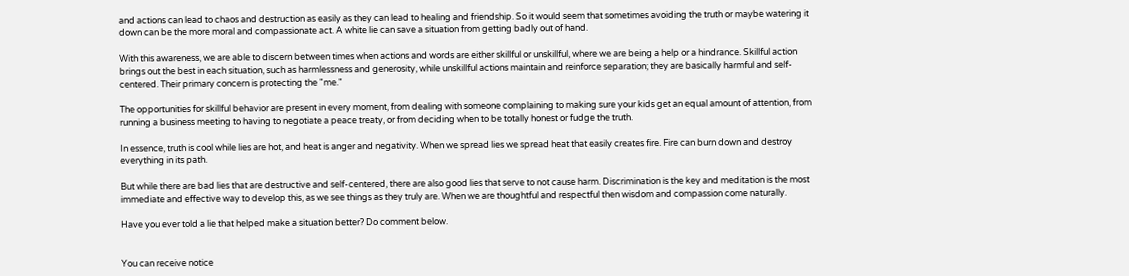and actions can lead to chaos and destruction as easily as they can lead to healing and friendship. So it would seem that sometimes avoiding the truth or maybe watering it down can be the more moral and compassionate act. A white lie can save a situation from getting badly out of hand.

With this awareness, we are able to discern between times when actions and words are either skillful or unskillful, where we are being a help or a hindrance. Skillful action brings out the best in each situation, such as harmlessness and generosity, while unskillful actions maintain and reinforce separation; they are basically harmful and self-centered. Their primary concern is protecting the "me."

The opportunities for skillful behavior are present in every moment, from dealing with someone complaining to making sure your kids get an equal amount of attention, from running a business meeting to having to negotiate a peace treaty, or from deciding when to be totally honest or fudge the truth.

In essence, truth is cool while lies are hot, and heat is anger and negativity. When we spread lies we spread heat that easily creates fire. Fire can burn down and destroy everything in its path.

But while there are bad lies that are destructive and self-centered, there are also good lies that serve to not cause harm. Discrimination is the key and meditation is the most immediate and effective way to develop this, as we see things as they truly are. When we are thoughtful and respectful then wisdom and compassion come naturally.

Have you ever told a lie that helped make a situation better? Do comment below.


You can receive notice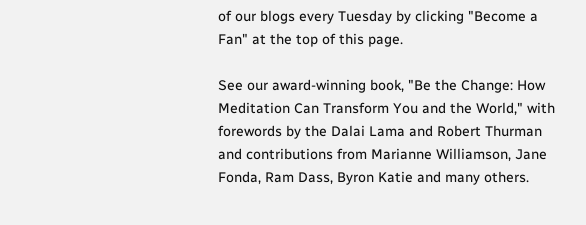of our blogs every Tuesday by clicking "Become a Fan" at the top of this page.

See our award-winning book, "Be the Change: How Meditation Can Transform You and the World," with forewords by the Dalai Lama and Robert Thurman and contributions from Marianne Williamson, Jane Fonda, Ram Dass, Byron Katie and many others.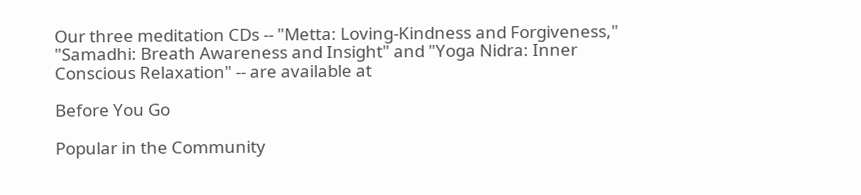Our three meditation CDs -- "Metta: Loving-Kindness and Forgiveness," "Samadhi: Breath Awareness and Insight" and "Yoga Nidra: Inner Conscious Relaxation" -- are available at

Before You Go

Popular in the Community